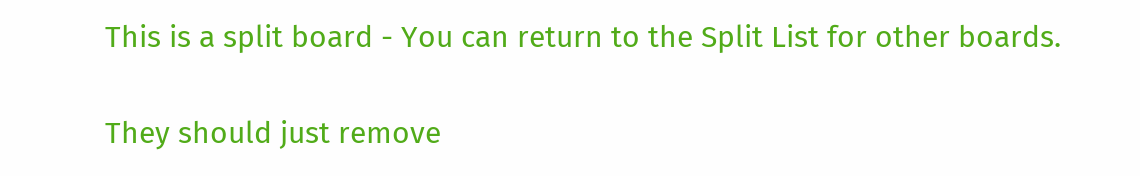This is a split board - You can return to the Split List for other boards.

They should just remove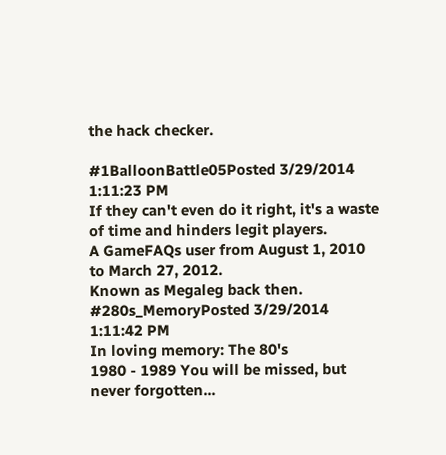the hack checker.

#1BalloonBattle05Posted 3/29/2014 1:11:23 PM
If they can't even do it right, it's a waste of time and hinders legit players.
A GameFAQs user from August 1, 2010 to March 27, 2012.
Known as Megaleg back then.
#280s_MemoryPosted 3/29/2014 1:11:42 PM
In loving memory: The 80's
1980 - 1989 You will be missed, but never forgotten...